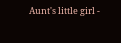Aunt's little girl -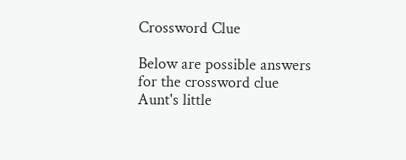Crossword Clue

Below are possible answers for the crossword clue Aunt's little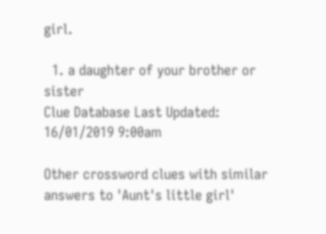girl.

  1. a daughter of your brother or sister
Clue Database Last Updated: 16/01/2019 9:00am

Other crossword clues with similar answers to 'Aunt's little girl'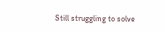Still struggling to solve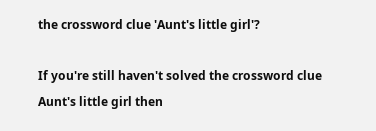the crossword clue 'Aunt's little girl'?

If you're still haven't solved the crossword clue Aunt's little girl then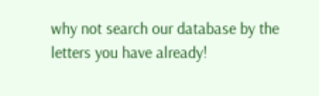why not search our database by the letters you have already!